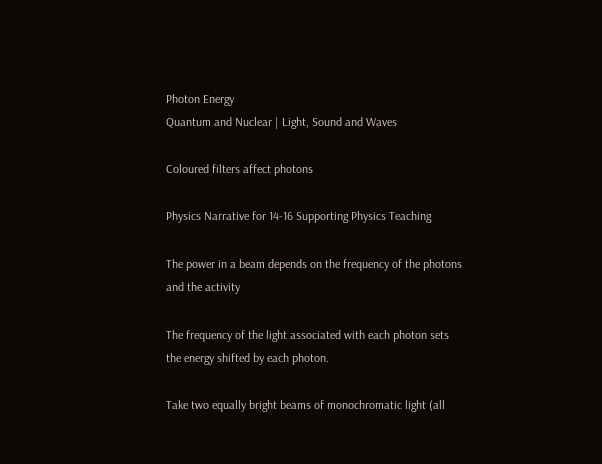Photon Energy
Quantum and Nuclear | Light, Sound and Waves

Coloured filters affect photons

Physics Narrative for 14-16 Supporting Physics Teaching

The power in a beam depends on the frequency of the photons and the activity

The frequency of the light associated with each photon sets the energy shifted by each photon.

Take two equally bright beams of monochromatic light (all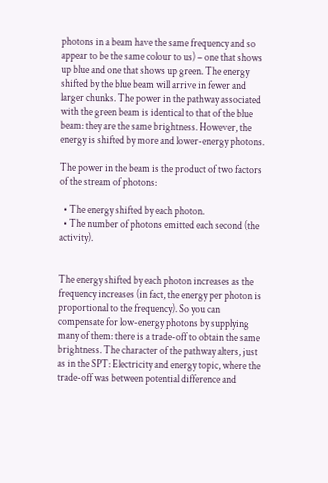photons in a beam have the same frequency and so appear to be the same colour to us) – one that shows up blue and one that shows up green. The energy shifted by the blue beam will arrive in fewer and larger chunks. The power in the pathway associated with the green beam is identical to that of the blue beam: they are the same brightness. However, the energy is shifted by more and lower-energy photons.

The power in the beam is the product of two factors of the stream of photons:

  • The energy shifted by each photon.
  • The number of photons emitted each second (the activity).


The energy shifted by each photon increases as the frequency increases (in fact, the energy per photon is proportional to the frequency). So you can compensate for low-energy photons by supplying many of them: there is a trade-off to obtain the same brightness. The character of the pathway alters, just as in the SPT: Electricity and energy topic, where the trade-off was between potential difference and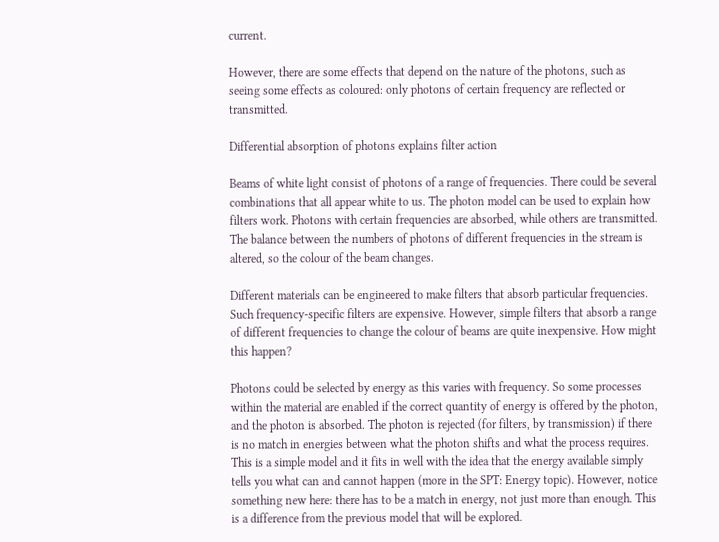current.

However, there are some effects that depend on the nature of the photons, such as seeing some effects as coloured: only photons of certain frequency are reflected or transmitted.

Differential absorption of photons explains filter action

Beams of white light consist of photons of a range of frequencies. There could be several combinations that all appear white to us. The photon model can be used to explain how filters work. Photons with certain frequencies are absorbed, while others are transmitted. The balance between the numbers of photons of different frequencies in the stream is altered, so the colour of the beam changes.

Different materials can be engineered to make filters that absorb particular frequencies. Such frequency-specific filters are expensive. However, simple filters that absorb a range of different frequencies to change the colour of beams are quite inexpensive. How might this happen?

Photons could be selected by energy as this varies with frequency. So some processes within the material are enabled if the correct quantity of energy is offered by the photon, and the photon is absorbed. The photon is rejected (for filters, by transmission) if there is no match in energies between what the photon shifts and what the process requires. This is a simple model and it fits in well with the idea that the energy available simply tells you what can and cannot happen (more in the SPT: Energy topic). However, notice something new here: there has to be a match in energy, not just more than enough. This is a difference from the previous model that will be explored.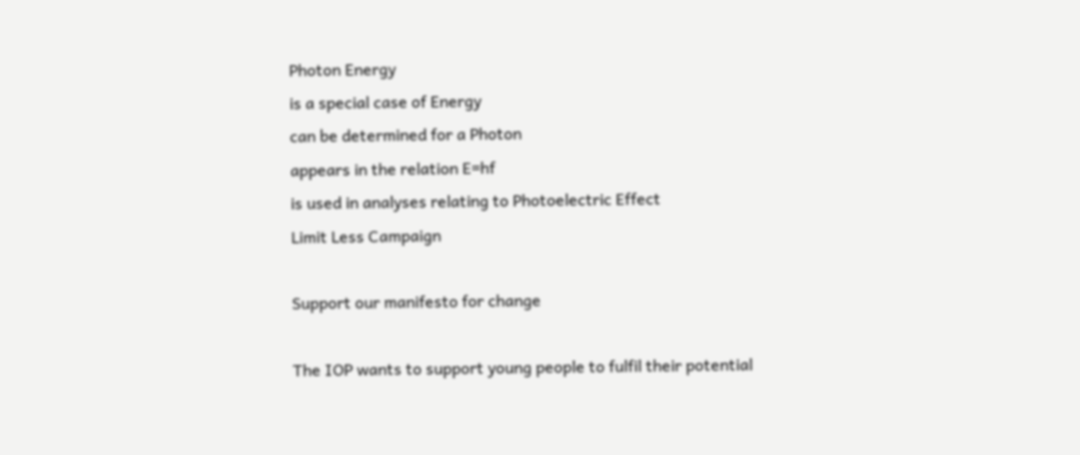Photon Energy
is a special case of Energy
can be determined for a Photon
appears in the relation E=hf
is used in analyses relating to Photoelectric Effect
Limit Less Campaign

Support our manifesto for change

The IOP wants to support young people to fulfil their potential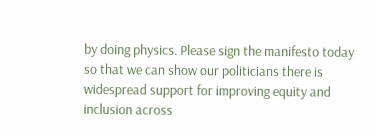by doing physics. Please sign the manifesto today so that we can show our politicians there is widespread support for improving equity and inclusion across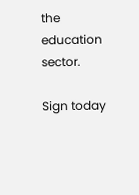the education sector.

Sign today